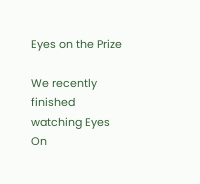Eyes on the Prize

We recently finished watching Eyes On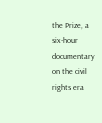the Prize, a six-hour documentary on the civil rights era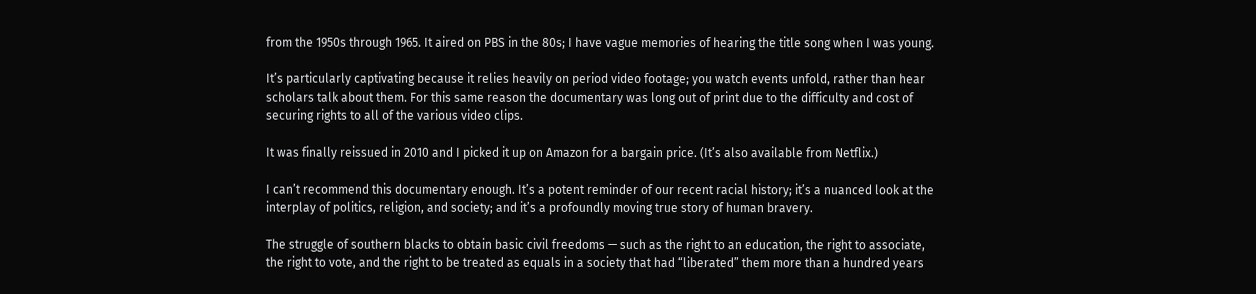from the 1950s through 1965. It aired on PBS in the 80s; I have vague memories of hearing the title song when I was young.

It’s particularly captivating because it relies heavily on period video footage; you watch events unfold, rather than hear scholars talk about them. For this same reason the documentary was long out of print due to the difficulty and cost of securing rights to all of the various video clips.

It was finally reissued in 2010 and I picked it up on Amazon for a bargain price. (It’s also available from Netflix.)

I can’t recommend this documentary enough. It’s a potent reminder of our recent racial history; it’s a nuanced look at the interplay of politics, religion, and society; and it’s a profoundly moving true story of human bravery.

The struggle of southern blacks to obtain basic civil freedoms — such as the right to an education, the right to associate, the right to vote, and the right to be treated as equals in a society that had “liberated” them more than a hundred years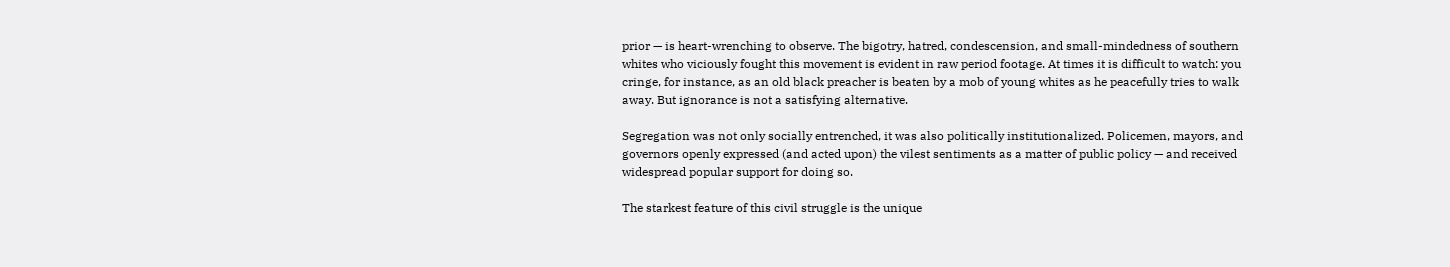prior — is heart-wrenching to observe. The bigotry, hatred, condescension, and small-mindedness of southern whites who viciously fought this movement is evident in raw period footage. At times it is difficult to watch: you cringe, for instance, as an old black preacher is beaten by a mob of young whites as he peacefully tries to walk away. But ignorance is not a satisfying alternative.

Segregation was not only socially entrenched, it was also politically institutionalized. Policemen, mayors, and governors openly expressed (and acted upon) the vilest sentiments as a matter of public policy — and received widespread popular support for doing so.

The starkest feature of this civil struggle is the unique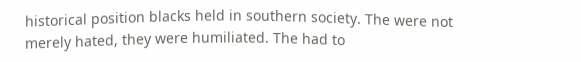historical position blacks held in southern society. The were not merely hated, they were humiliated. The had to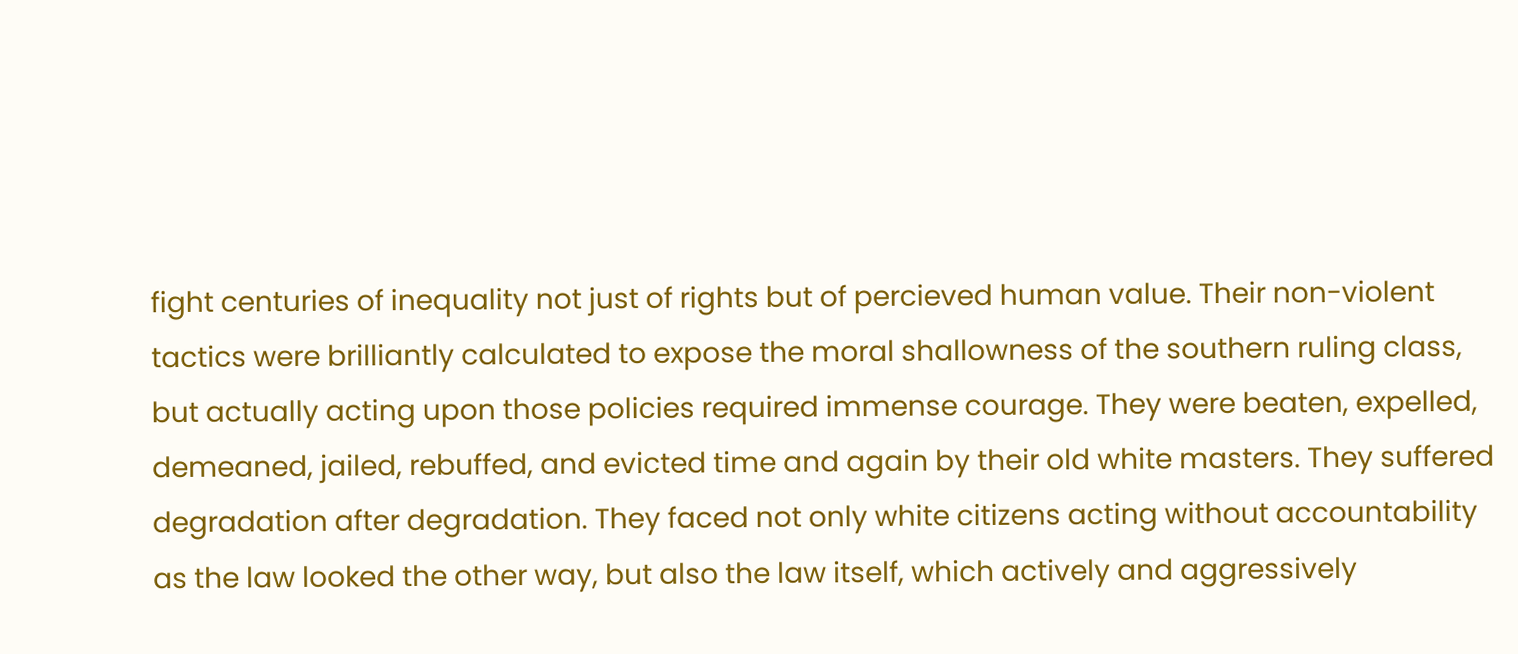fight centuries of inequality not just of rights but of percieved human value. Their non-violent tactics were brilliantly calculated to expose the moral shallowness of the southern ruling class, but actually acting upon those policies required immense courage. They were beaten, expelled, demeaned, jailed, rebuffed, and evicted time and again by their old white masters. They suffered degradation after degradation. They faced not only white citizens acting without accountability as the law looked the other way, but also the law itself, which actively and aggressively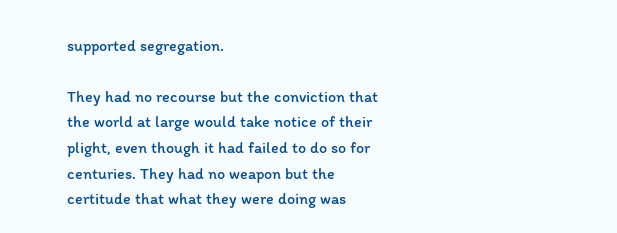supported segregation.

They had no recourse but the conviction that the world at large would take notice of their plight, even though it had failed to do so for centuries. They had no weapon but the certitude that what they were doing was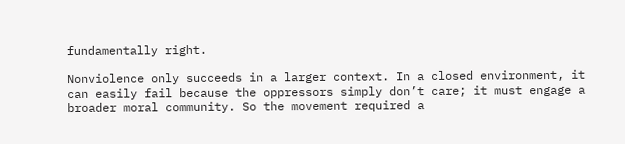fundamentally right.

Nonviolence only succeeds in a larger context. In a closed environment, it can easily fail because the oppressors simply don’t care; it must engage a broader moral community. So the movement required a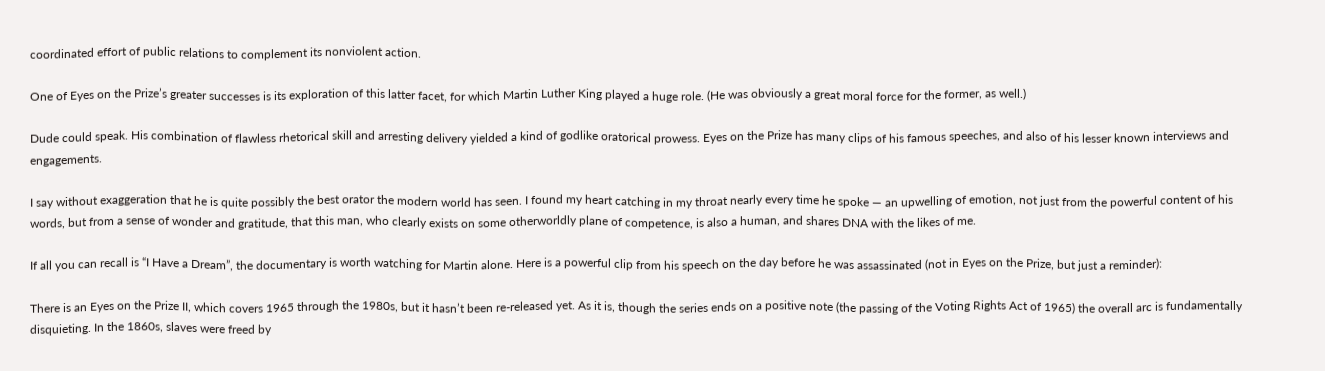coordinated effort of public relations to complement its nonviolent action.

One of Eyes on the Prize’s greater successes is its exploration of this latter facet, for which Martin Luther King played a huge role. (He was obviously a great moral force for the former, as well.)

Dude could speak. His combination of flawless rhetorical skill and arresting delivery yielded a kind of godlike oratorical prowess. Eyes on the Prize has many clips of his famous speeches, and also of his lesser known interviews and engagements.

I say without exaggeration that he is quite possibly the best orator the modern world has seen. I found my heart catching in my throat nearly every time he spoke — an upwelling of emotion, not just from the powerful content of his words, but from a sense of wonder and gratitude, that this man, who clearly exists on some otherworldly plane of competence, is also a human, and shares DNA with the likes of me.

If all you can recall is “I Have a Dream”, the documentary is worth watching for Martin alone. Here is a powerful clip from his speech on the day before he was assassinated (not in Eyes on the Prize, but just a reminder):

There is an Eyes on the Prize II, which covers 1965 through the 1980s, but it hasn’t been re-released yet. As it is, though the series ends on a positive note (the passing of the Voting Rights Act of 1965) the overall arc is fundamentally disquieting. In the 1860s, slaves were freed by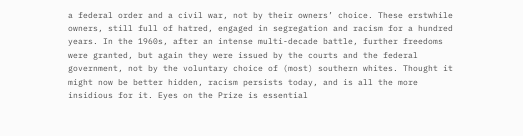a federal order and a civil war, not by their owners’ choice. These erstwhile owners, still full of hatred, engaged in segregation and racism for a hundred years. In the 1960s, after an intense multi-decade battle, further freedoms were granted, but again they were issued by the courts and the federal government, not by the voluntary choice of (most) southern whites. Thought it might now be better hidden, racism persists today, and is all the more insidious for it. Eyes on the Prize is essential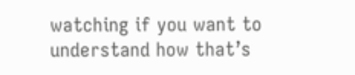watching if you want to understand how that’s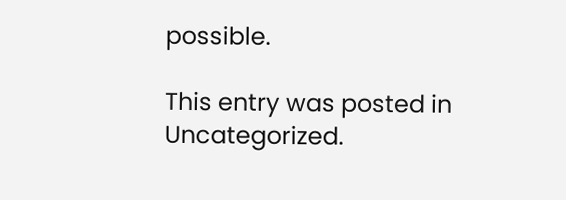possible.

This entry was posted in Uncategorized.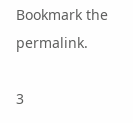Bookmark the permalink.

3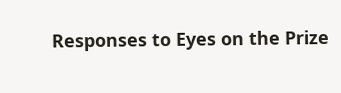Responses to Eyes on the Prize